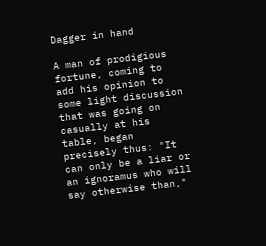Dagger in hand

A man of prodigious fortune, coming to add his opinion to some light discussion that was going on casually at his table, began precisely thus: "It can only be a liar or an ignoramus who will say otherwise than,"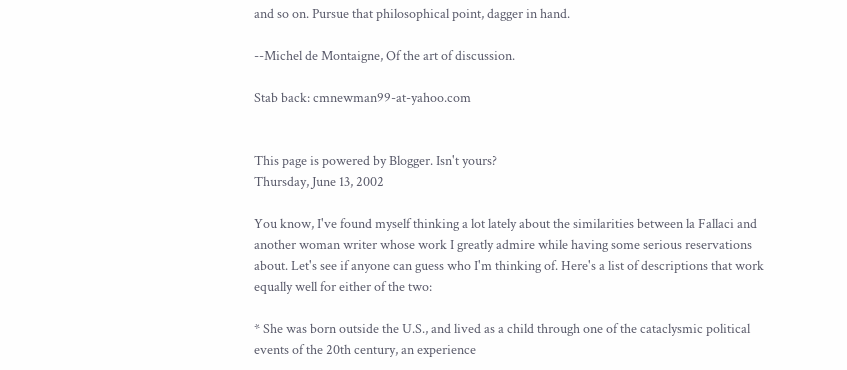and so on. Pursue that philosophical point, dagger in hand.

--Michel de Montaigne, Of the art of discussion.

Stab back: cmnewman99-at-yahoo.com


This page is powered by Blogger. Isn't yours?
Thursday, June 13, 2002

You know, I've found myself thinking a lot lately about the similarities between la Fallaci and another woman writer whose work I greatly admire while having some serious reservations about. Let's see if anyone can guess who I'm thinking of. Here's a list of descriptions that work equally well for either of the two:

* She was born outside the U.S., and lived as a child through one of the cataclysmic political events of the 20th century, an experience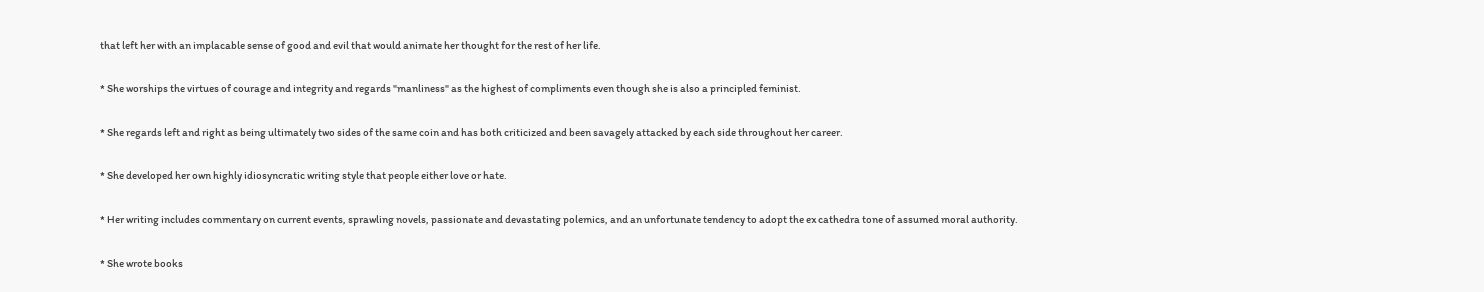that left her with an implacable sense of good and evil that would animate her thought for the rest of her life.

* She worships the virtues of courage and integrity and regards "manliness" as the highest of compliments even though she is also a principled feminist.

* She regards left and right as being ultimately two sides of the same coin and has both criticized and been savagely attacked by each side throughout her career.

* She developed her own highly idiosyncratic writing style that people either love or hate.

* Her writing includes commentary on current events, sprawling novels, passionate and devastating polemics, and an unfortunate tendency to adopt the ex cathedra tone of assumed moral authority.

* She wrote books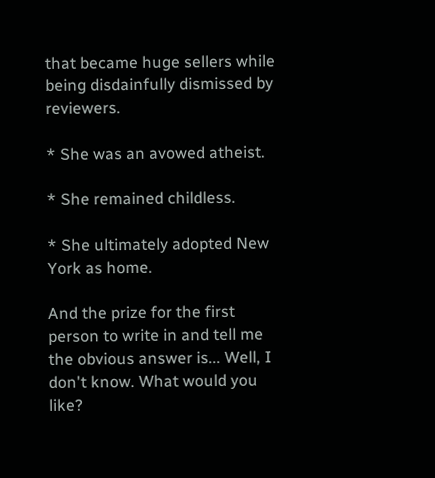that became huge sellers while being disdainfully dismissed by reviewers.

* She was an avowed atheist.

* She remained childless.

* She ultimately adopted New York as home.

And the prize for the first person to write in and tell me the obvious answer is... Well, I don't know. What would you like?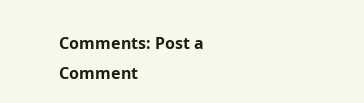Comments: Post a Comment